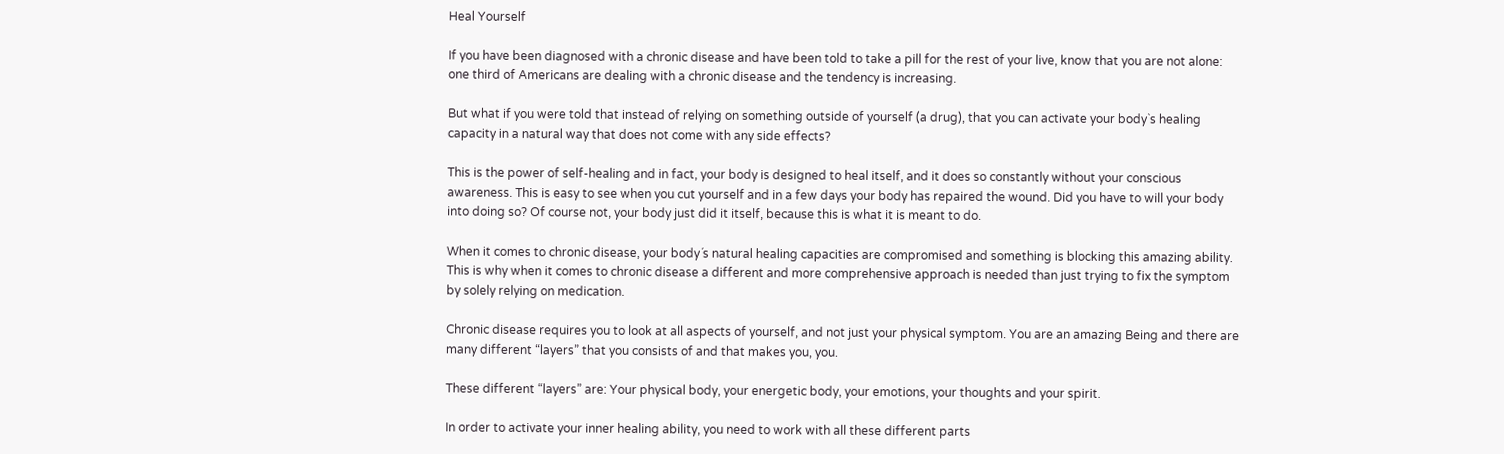Heal Yourself

If you have been diagnosed with a chronic disease and have been told to take a pill for the rest of your live, know that you are not alone: one third of Americans are dealing with a chronic disease and the tendency is increasing.

But what if you were told that instead of relying on something outside of yourself (a drug), that you can activate your body`s healing capacity in a natural way that does not come with any side effects?

This is the power of self-healing and in fact, your body is designed to heal itself, and it does so constantly without your conscious awareness. This is easy to see when you cut yourself and in a few days your body has repaired the wound. Did you have to will your body into doing so? Of course not, your body just did it itself, because this is what it is meant to do.

When it comes to chronic disease, your body´s natural healing capacities are compromised and something is blocking this amazing ability. This is why when it comes to chronic disease a different and more comprehensive approach is needed than just trying to fix the symptom by solely relying on medication.

Chronic disease requires you to look at all aspects of yourself, and not just your physical symptom. You are an amazing Being and there are many different “layers” that you consists of and that makes you, you.

These different “layers” are: Your physical body, your energetic body, your emotions, your thoughts and your spirit.

In order to activate your inner healing ability, you need to work with all these different parts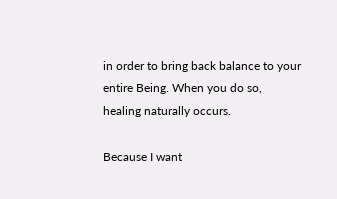in order to bring back balance to your entire Being. When you do so, healing naturally occurs.

Because I want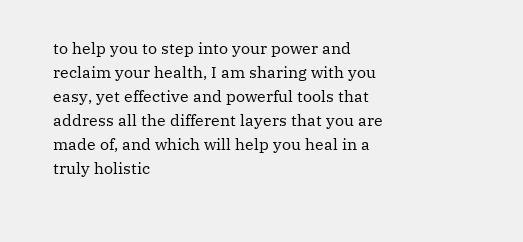to help you to step into your power and reclaim your health, I am sharing with you easy, yet effective and powerful tools that address all the different layers that you are made of, and which will help you heal in a truly holistic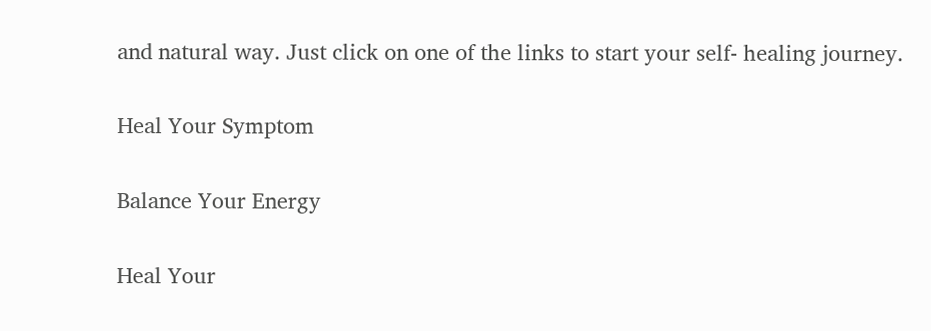and natural way. Just click on one of the links to start your self- healing journey.

Heal Your Symptom

Balance Your Energy

Heal Your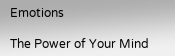Emotions

The Power of Your Mind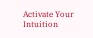Activate Your Intuition